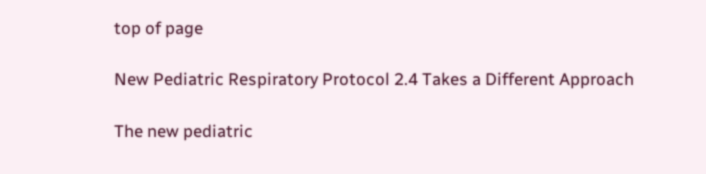top of page

New Pediatric Respiratory Protocol 2.4 Takes a Different Approach

The new pediatric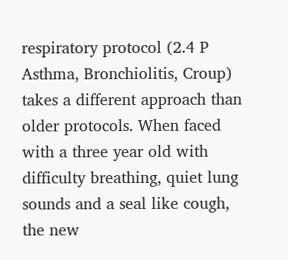respiratory protocol (2.4 P Asthma, Bronchiolitis, Croup) takes a different approach than older protocols. When faced with a three year old with difficulty breathing, quiet lung sounds and a seal like cough, the new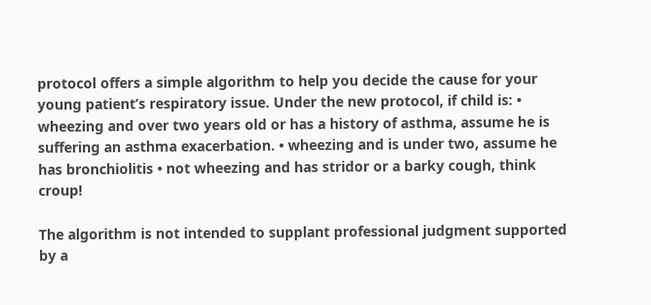protocol offers a simple algorithm to help you decide the cause for your young patient’s respiratory issue. Under the new protocol, if child is: • wheezing and over two years old or has a history of asthma, assume he is suffering an asthma exacerbation. • wheezing and is under two, assume he has bronchiolitis • not wheezing and has stridor or a barky cough, think croup!

The algorithm is not intended to supplant professional judgment supported by a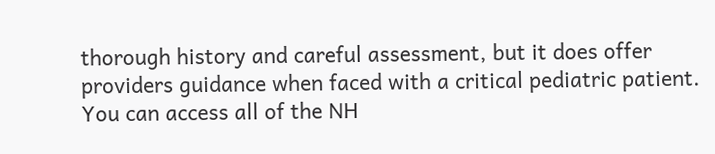thorough history and careful assessment, but it does offer providers guidance when faced with a critical pediatric patient. You can access all of the NH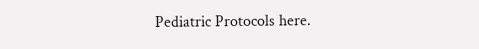Pediatric Protocols here.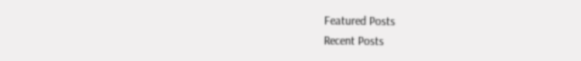Featured Posts
Recent Posts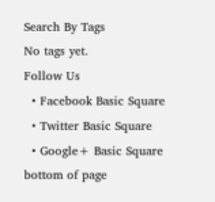Search By Tags
No tags yet.
Follow Us
  • Facebook Basic Square
  • Twitter Basic Square
  • Google+ Basic Square
bottom of page